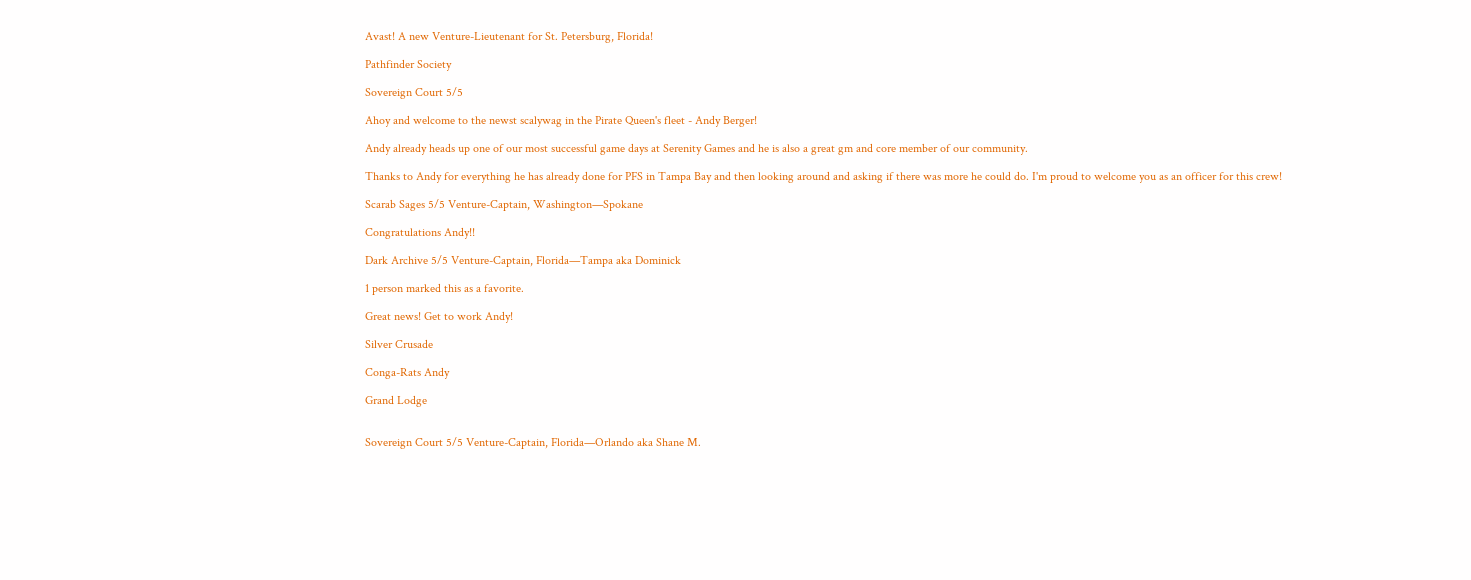Avast! A new Venture-Lieutenant for St. Petersburg, Florida!

Pathfinder Society

Sovereign Court 5/5

Ahoy and welcome to the newst scalywag in the Pirate Queen's fleet - Andy Berger!

Andy already heads up one of our most successful game days at Serenity Games and he is also a great gm and core member of our community.

Thanks to Andy for everything he has already done for PFS in Tampa Bay and then looking around and asking if there was more he could do. I'm proud to welcome you as an officer for this crew!

Scarab Sages 5/5 Venture-Captain, Washington—Spokane

Congratulations Andy!!

Dark Archive 5/5 Venture-Captain, Florida—Tampa aka Dominick

1 person marked this as a favorite.

Great news! Get to work Andy!

Silver Crusade

Conga-Rats Andy

Grand Lodge


Sovereign Court 5/5 Venture-Captain, Florida—Orlando aka Shane M.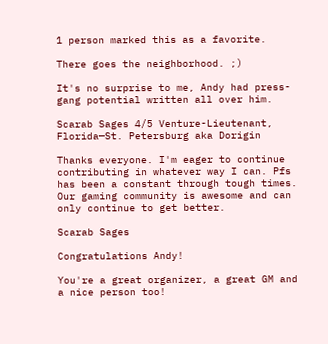1 person marked this as a favorite.

There goes the neighborhood. ;)

It's no surprise to me, Andy had press-gang potential written all over him.

Scarab Sages 4/5 Venture-Lieutenant, Florida—St. Petersburg aka Dorigin

Thanks everyone. I'm eager to continue contributing in whatever way I can. Pfs has been a constant through tough times. Our gaming community is awesome and can only continue to get better.

Scarab Sages

Congratulations Andy!

You're a great organizer, a great GM and a nice person too!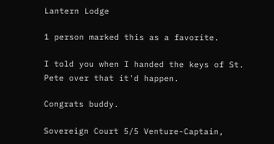Lantern Lodge

1 person marked this as a favorite.

I told you when I handed the keys of St. Pete over that it'd happen.

Congrats buddy.

Sovereign Court 5/5 Venture-Captain,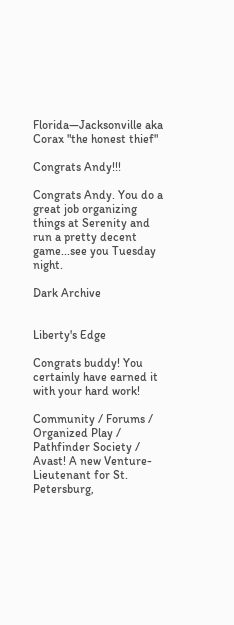Florida—Jacksonville aka Corax "the honest thief"

Congrats Andy!!!

Congrats Andy. You do a great job organizing things at Serenity and run a pretty decent game...see you Tuesday night.

Dark Archive


Liberty's Edge

Congrats buddy! You certainly have earned it with your hard work!

Community / Forums / Organized Play / Pathfinder Society / Avast! A new Venture-Lieutenant for St. Petersburg,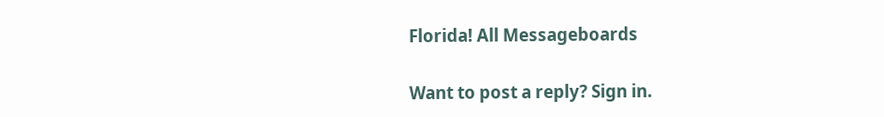Florida! All Messageboards

Want to post a reply? Sign in.